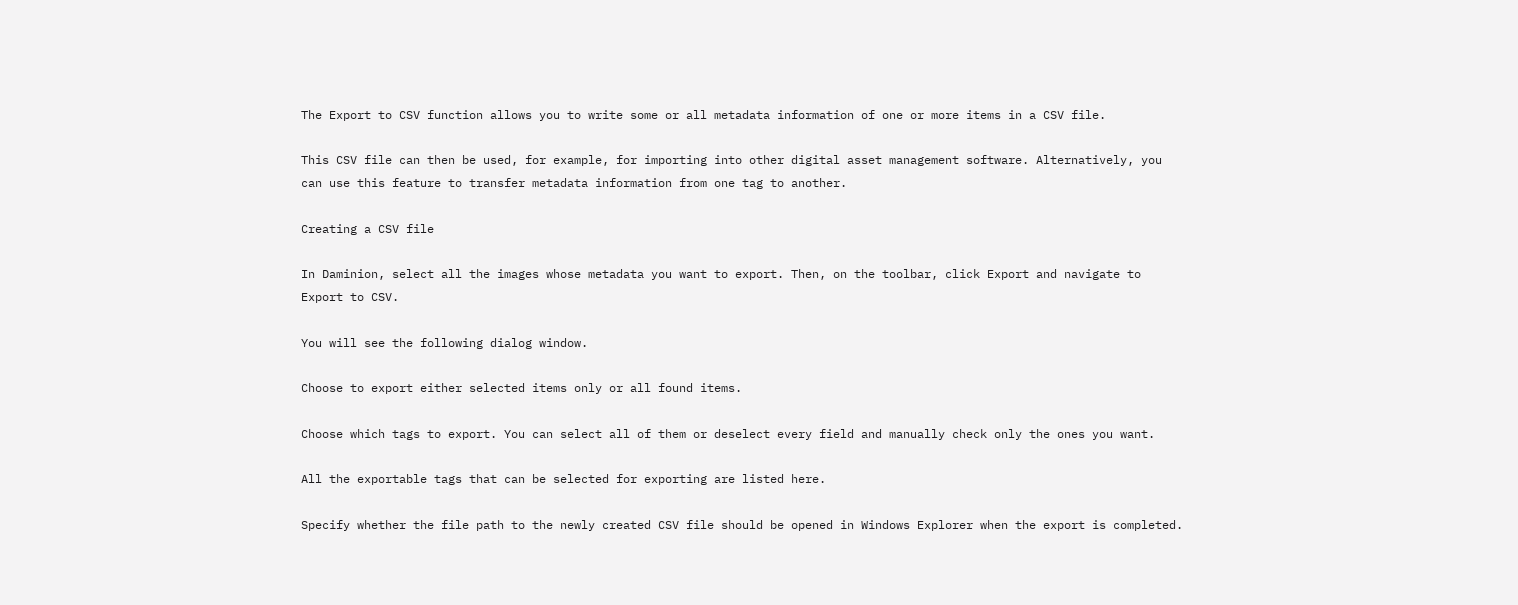The Export to CSV function allows you to write some or all metadata information of one or more items in a CSV file.

This CSV file can then be used, for example, for importing into other digital asset management software. Alternatively, you can use this feature to transfer metadata information from one tag to another.

Creating a CSV file

In Daminion, select all the images whose metadata you want to export. Then, on the toolbar, click Export and navigate to Export to CSV.

You will see the following dialog window.

Choose to export either selected items only or all found items.

Choose which tags to export. You can select all of them or deselect every field and manually check only the ones you want.

All the exportable tags that can be selected for exporting are listed here.

Specify whether the file path to the newly created CSV file should be opened in Windows Explorer when the export is completed.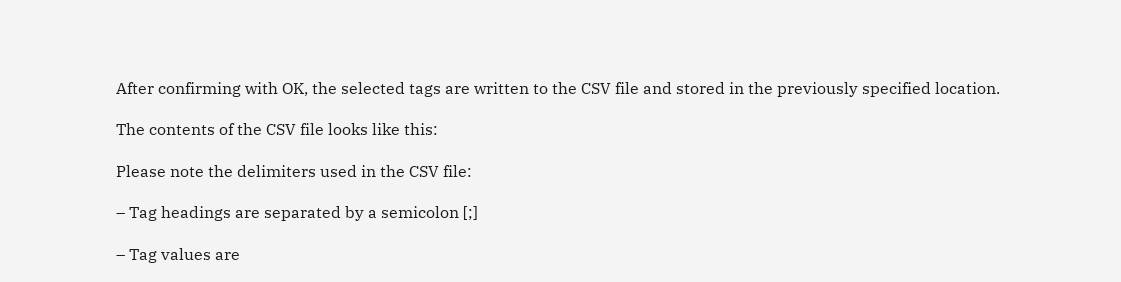After confirming with OK, the selected tags are written to the CSV file and stored in the previously specified location.

The contents of the CSV file looks like this:

Please note the delimiters used in the CSV file:

– Tag headings are separated by a semicolon [;]

– Tag values are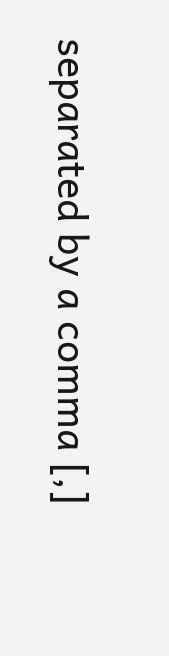separated by a comma [,]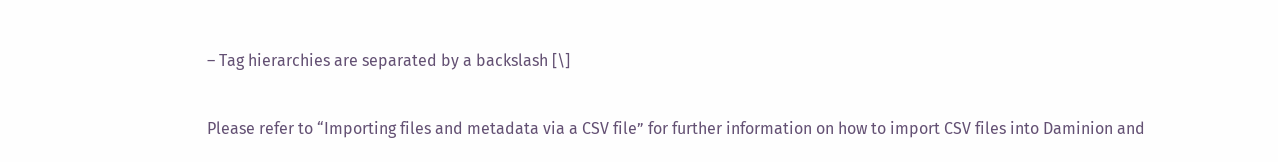– Tag hierarchies are separated by a backslash [\]

Please refer to “Importing files and metadata via a CSV file” for further information on how to import CSV files into Daminion and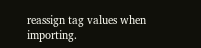reassign tag values when importing.